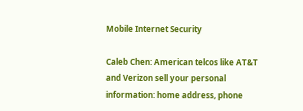Mobile Internet Security

Caleb Chen: American telcos like AT&T and Verizon sell your personal information: home address, phone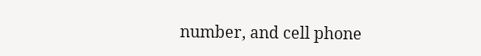number, and cell phone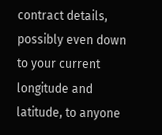contract details, possibly even down to your current longitude and latitude, to anyone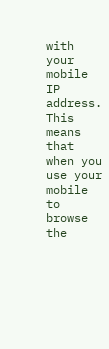with your mobile IP address. This means that when you use your mobile to browse the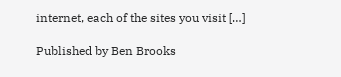internet, each of the sites you visit […]

Published by Ben Brooks